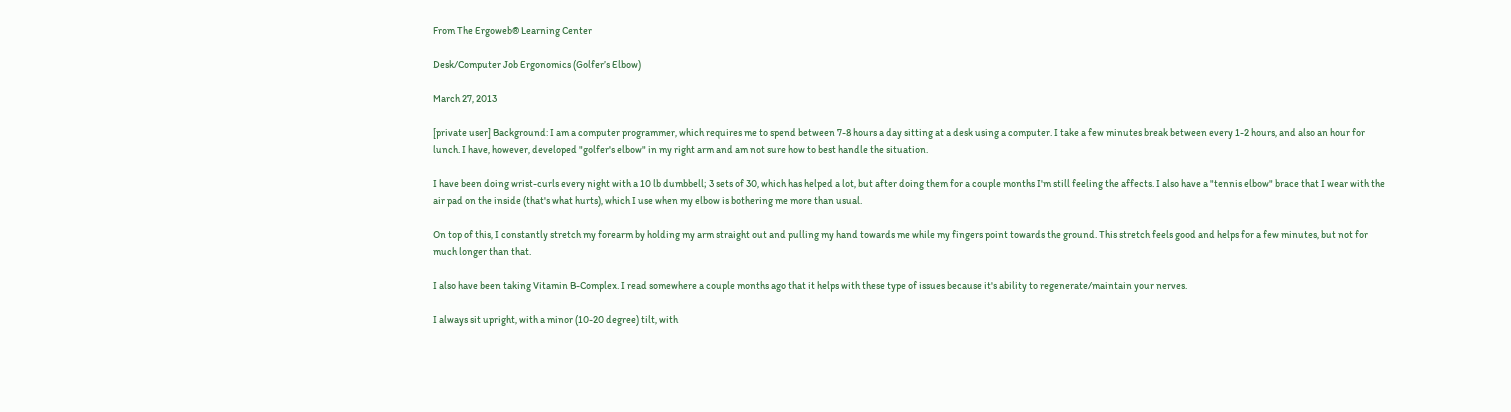From The Ergoweb® Learning Center

Desk/Computer Job Ergonomics (Golfer’s Elbow)

March 27, 2013

[private user] Background: I am a computer programmer, which requires me to spend between 7-8 hours a day sitting at a desk using a computer. I take a few minutes break between every 1-2 hours, and also an hour for lunch. I have, however, developed "golfer's elbow" in my right arm and am not sure how to best handle the situation.

I have been doing wrist-curls every night with a 10 lb dumbbell; 3 sets of 30, which has helped a lot, but after doing them for a couple months I'm still feeling the affects. I also have a "tennis elbow" brace that I wear with the air pad on the inside (that's what hurts), which I use when my elbow is bothering me more than usual.

On top of this, I constantly stretch my forearm by holding my arm straight out and pulling my hand towards me while my fingers point towards the ground. This stretch feels good and helps for a few minutes, but not for much longer than that.

I also have been taking Vitamin B-Complex. I read somewhere a couple months ago that it helps with these type of issues because it's ability to regenerate/maintain your nerves.

I always sit upright, with a minor (10-20 degree) tilt, with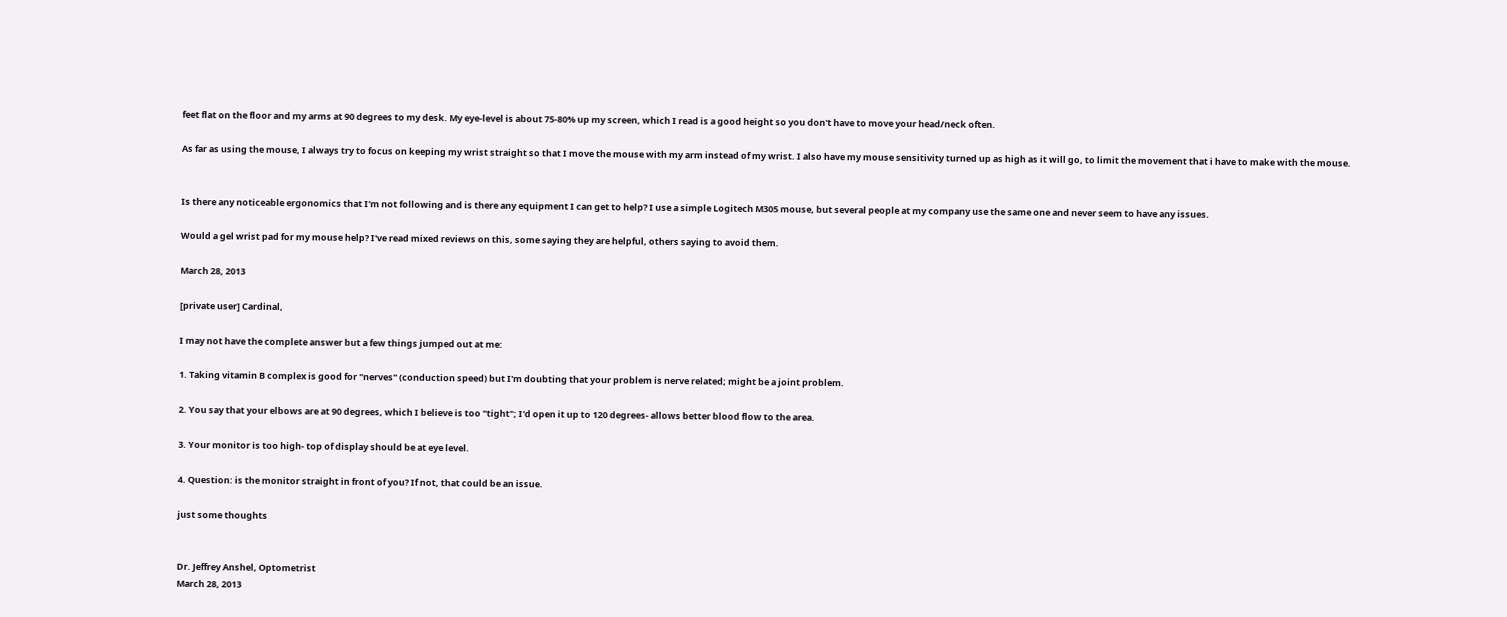feet flat on the floor and my arms at 90 degrees to my desk. My eye-level is about 75-80% up my screen, which I read is a good height so you don't have to move your head/neck often.

As far as using the mouse, I always try to focus on keeping my wrist straight so that I move the mouse with my arm instead of my wrist. I also have my mouse sensitivity turned up as high as it will go, to limit the movement that i have to make with the mouse.


Is there any noticeable ergonomics that I'm not following and is there any equipment I can get to help? I use a simple Logitech M305 mouse, but several people at my company use the same one and never seem to have any issues.

Would a gel wrist pad for my mouse help? I've read mixed reviews on this, some saying they are helpful, others saying to avoid them.

March 28, 2013

[private user] Cardinal,

I may not have the complete answer but a few things jumped out at me:

1. Taking vitamin B complex is good for "nerves" (conduction speed) but I'm doubting that your problem is nerve related; might be a joint problem.

2. You say that your elbows are at 90 degrees, which I believe is too "tight"; I'd open it up to 120 degrees- allows better blood flow to the area.

3. Your monitor is too high- top of display should be at eye level.

4. Question: is the monitor straight in front of you? If not, that could be an issue.

just some thoughts


Dr. Jeffrey Anshel, Optometrist
March 28, 2013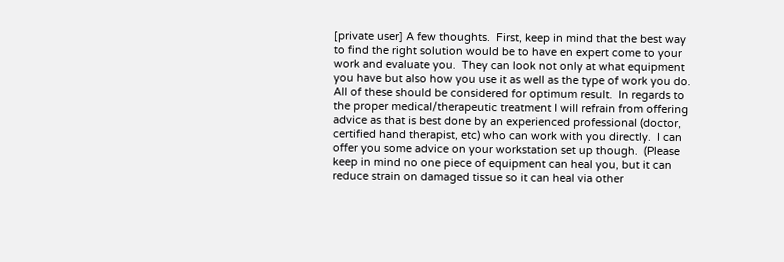[private user] A few thoughts.  First, keep in mind that the best way to find the right solution would be to have en expert come to your work and evaluate you.  They can look not only at what equipment you have but also how you use it as well as the type of work you do.  All of these should be considered for optimum result.  In regards to the proper medical/therapeutic treatment I will refrain from offering advice as that is best done by an experienced professional (doctor, certified hand therapist, etc) who can work with you directly.  I can offer you some advice on your workstation set up though.  (Please keep in mind no one piece of equipment can heal you, but it can reduce strain on damaged tissue so it can heal via other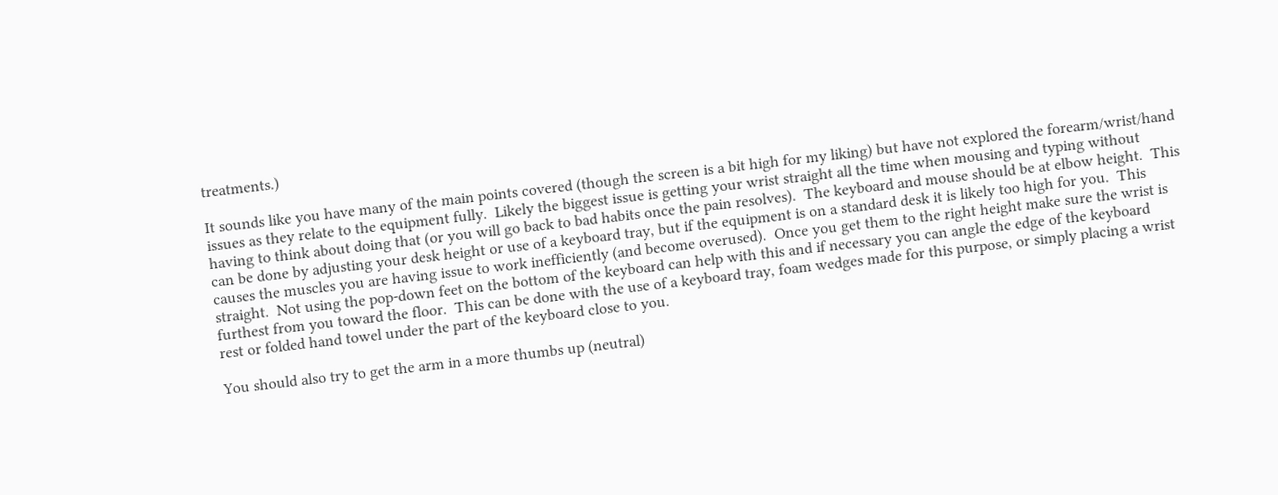treatments.)

It sounds like you have many of the main points covered (though the screen is a bit high for my liking) but have not explored the forearm/wrist/hand issues as they relate to the equipment fully.  Likely the biggest issue is getting your wrist straight all the time when mousing and typing without having to think about doing that (or you will go back to bad habits once the pain resolves).  The keyboard and mouse should be at elbow height.  This can be done by adjusting your desk height or use of a keyboard tray, but if the equipment is on a standard desk it is likely too high for you.  This causes the muscles you are having issue to work inefficiently (and become overused).  Once you get them to the right height make sure the wrist is straight.  Not using the pop-down feet on the bottom of the keyboard can help with this and if necessary you can angle the edge of the keyboard furthest from you toward the floor.  This can be done with the use of a keyboard tray, foam wedges made for this purpose, or simply placing a wrist rest or folded hand towel under the part of the keyboard close to you.

You should also try to get the arm in a more thumbs up (neutral)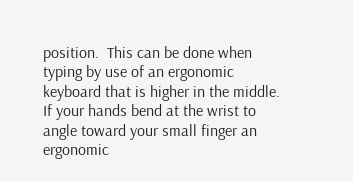position.  This can be done when typing by use of an ergonomic keyboard that is higher in the middle.  If your hands bend at the wrist to angle toward your small finger an ergonomic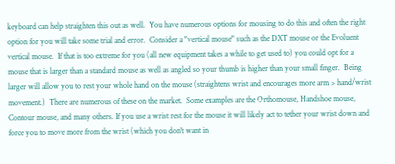keyboard can help straighten this out as well.  You have numerous options for mousing to do this and often the right option for you will take some trial and error.  Consider a "vertical mouse" such as the DXT mouse or the Evoluent vertical mouse.  If that is too extreme for you (all new equipment takes a while to get used to) you could opt for a mouse that is larger than a standard mouse as well as angled so your thumb is higher than your small finger.  Being larger will allow you to rest your whole hand on the mouse (straightens wrist and encourages more arm > hand/wrist movement.)  There are numerous of these on the market.  Some examples are the Orthomouse, Handshoe mouse, Contour mouse, and many others. If you use a wrist rest for the mouse it will likely act to tether your wrist down and force you to move more from the wrist (which you don't want in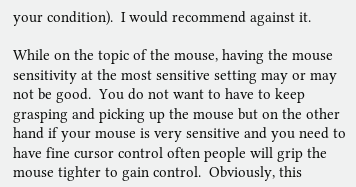your condition).  I would recommend against it.

While on the topic of the mouse, having the mouse sensitivity at the most sensitive setting may or may not be good.  You do not want to have to keep grasping and picking up the mouse but on the other hand if your mouse is very sensitive and you need to have fine cursor control often people will grip the mouse tighter to gain control.  Obviously, this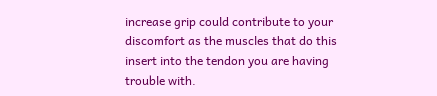increase grip could contribute to your discomfort as the muscles that do this insert into the tendon you are having trouble with.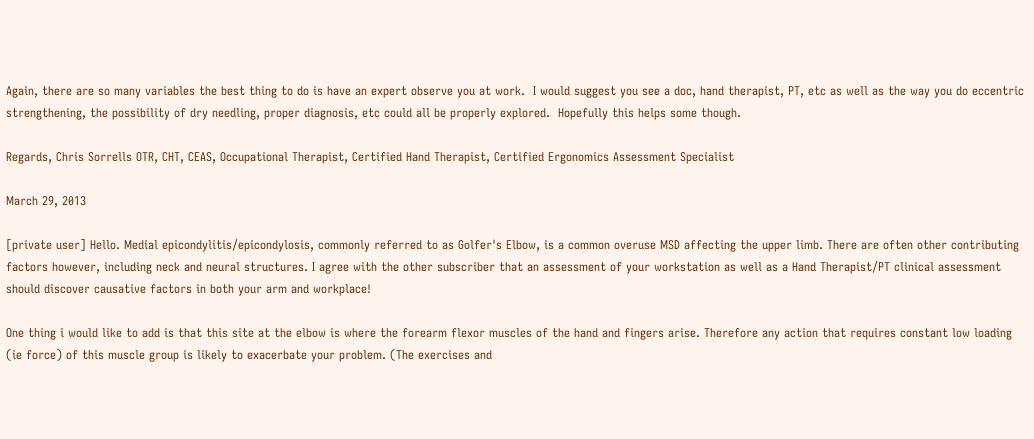Again, there are so many variables the best thing to do is have an expert observe you at work.  I would suggest you see a doc, hand therapist, PT, etc as well as the way you do eccentric strengthening, the possibility of dry needling, proper diagnosis, etc could all be properly explored.  Hopefully this helps some though.

Regards, Chris Sorrells OTR, CHT, CEAS, Occupational Therapist, Certified Hand Therapist, Certified Ergonomics Assessment Specialist

March 29, 2013

[private user] Hello. Medial epicondylitis/epicondylosis, commonly referred to as Golfer's Elbow, is a common overuse MSD affecting the upper limb. There are often other contributing factors however, including neck and neural structures. I agree with the other subscriber that an assessment of your workstation as well as a Hand Therapist/PT clinical assessment should discover causative factors in both your arm and workplace!

One thing i would like to add is that this site at the elbow is where the forearm flexor muscles of the hand and fingers arise. Therefore any action that requires constant low loading (ie force) of this muscle group is likely to exacerbate your problem. (The exercises and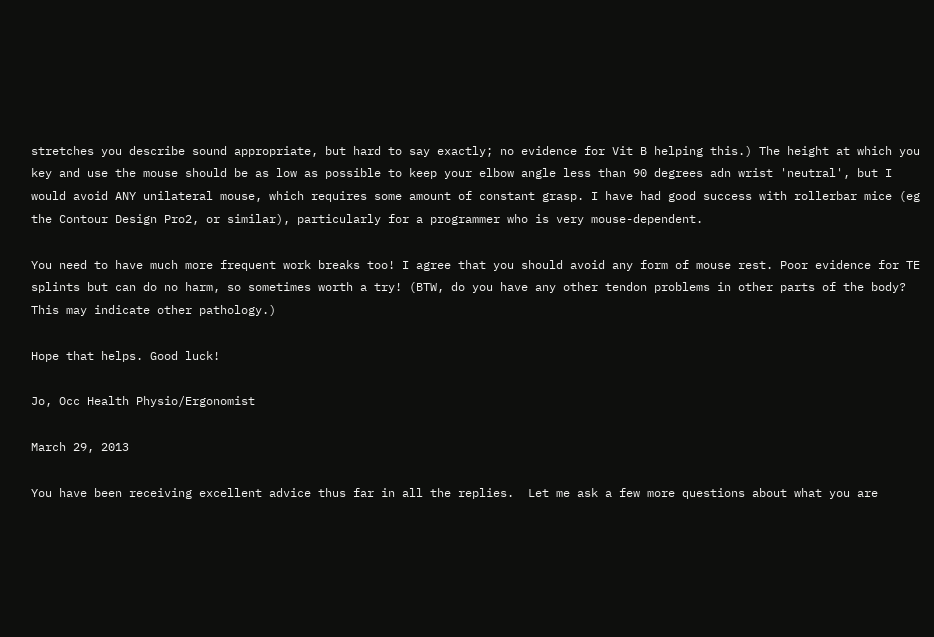stretches you describe sound appropriate, but hard to say exactly; no evidence for Vit B helping this.) The height at which you key and use the mouse should be as low as possible to keep your elbow angle less than 90 degrees adn wrist 'neutral', but I would avoid ANY unilateral mouse, which requires some amount of constant grasp. I have had good success with rollerbar mice (eg the Contour Design Pro2, or similar), particularly for a programmer who is very mouse-dependent.

You need to have much more frequent work breaks too! I agree that you should avoid any form of mouse rest. Poor evidence for TE splints but can do no harm, so sometimes worth a try! (BTW, do you have any other tendon problems in other parts of the body? This may indicate other pathology.)

Hope that helps. Good luck!

Jo, Occ Health Physio/Ergonomist

March 29, 2013

You have been receiving excellent advice thus far in all the replies.  Let me ask a few more questions about what you are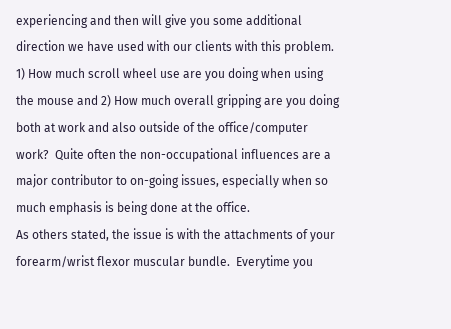experiencing and then will give you some additional direction we have used with our clients with this problem.
1) How much scroll wheel use are you doing when using the mouse and 2) How much overall gripping are you doing both at work and also outside of the office/computer work?  Quite often the non-occupational influences are a major contributor to on-going issues, especially when so much emphasis is being done at the office.
As others stated, the issue is with the attachments of your forearm/wrist flexor muscular bundle.  Everytime you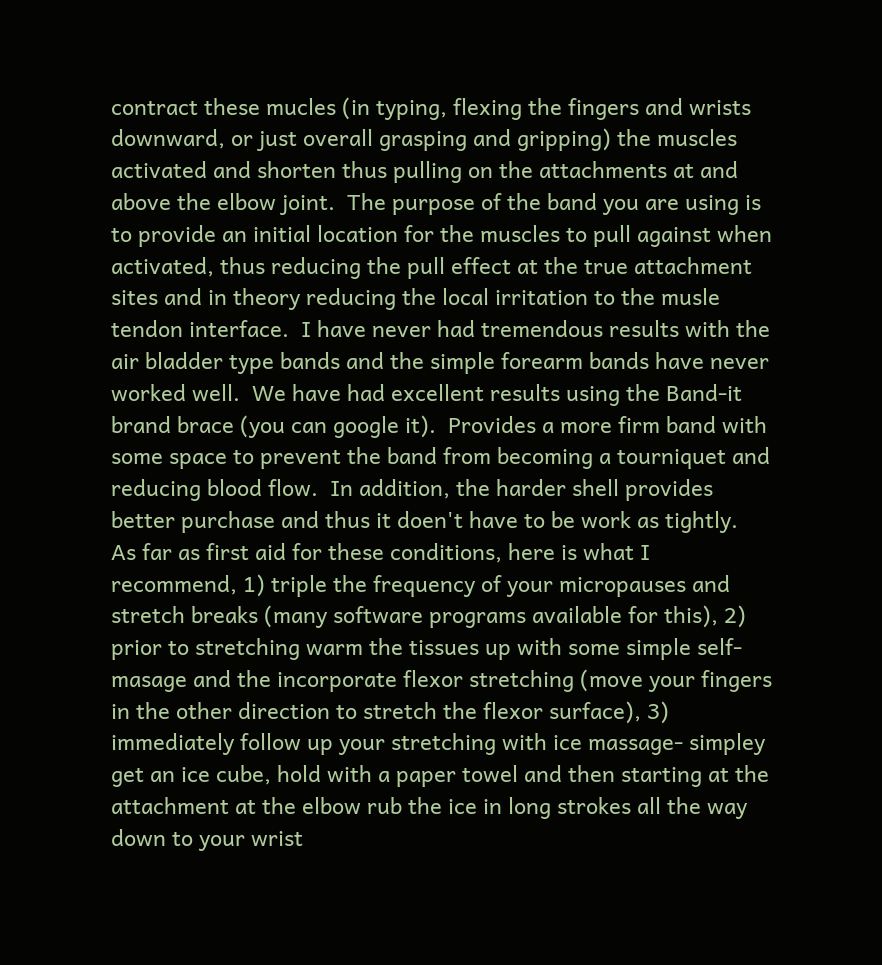contract these mucles (in typing, flexing the fingers and wrists downward, or just overall grasping and gripping) the muscles activated and shorten thus pulling on the attachments at and above the elbow joint.  The purpose of the band you are using is to provide an initial location for the muscles to pull against when activated, thus reducing the pull effect at the true attachment sites and in theory reducing the local irritation to the musle tendon interface.  I have never had tremendous results with the air bladder type bands and the simple forearm bands have never worked well.  We have had excellent results using the Band-it brand brace (you can google it).  Provides a more firm band with some space to prevent the band from becoming a tourniquet and reducing blood flow.  In addition, the harder shell provides better purchase and thus it doen't have to be work as tightly.
As far as first aid for these conditions, here is what I recommend, 1) triple the frequency of your micropauses and stretch breaks (many software programs available for this), 2) prior to stretching warm the tissues up with some simple self-masage and the incorporate flexor stretching (move your fingers in the other direction to stretch the flexor surface), 3) immediately follow up your stretching with ice massage- simpley get an ice cube, hold with a paper towel and then starting at the attachment at the elbow rub the ice in long strokes all the way down to your wrist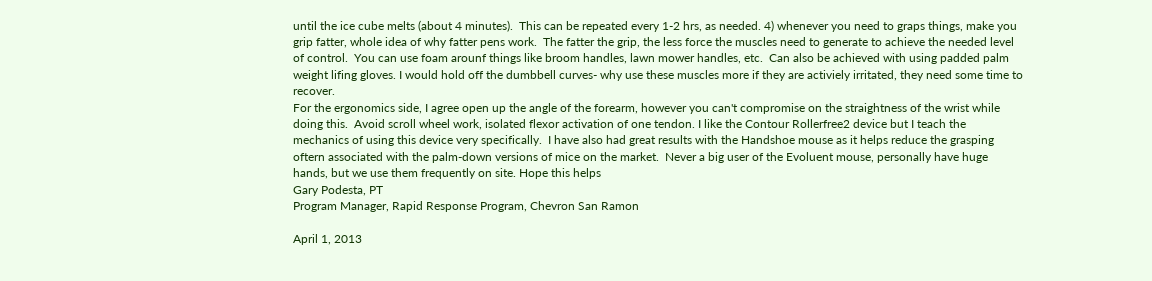until the ice cube melts (about 4 minutes).  This can be repeated every 1-2 hrs, as needed. 4) whenever you need to graps things, make you grip fatter, whole idea of why fatter pens work.  The fatter the grip, the less force the muscles need to generate to achieve the needed level of control.  You can use foam arounf things like broom handles, lawn mower handles, etc.  Can also be achieved with using padded palm weight lifing gloves. I would hold off the dumbbell curves- why use these muscles more if they are activiely irritated, they need some time to recover.
For the ergonomics side, I agree open up the angle of the forearm, however you can't compromise on the straightness of the wrist while doing this.  Avoid scroll wheel work, isolated flexor activation of one tendon. I like the Contour Rollerfree2 device but I teach the mechanics of using this device very specifically.  I have also had great results with the Handshoe mouse as it helps reduce the grasping oftern associated with the palm-down versions of mice on the market.  Never a big user of the Evoluent mouse, personally have huge hands, but we use them frequently on site. Hope this helps
Gary Podesta, PT
Program Manager, Rapid Response Program, Chevron San Ramon

April 1, 2013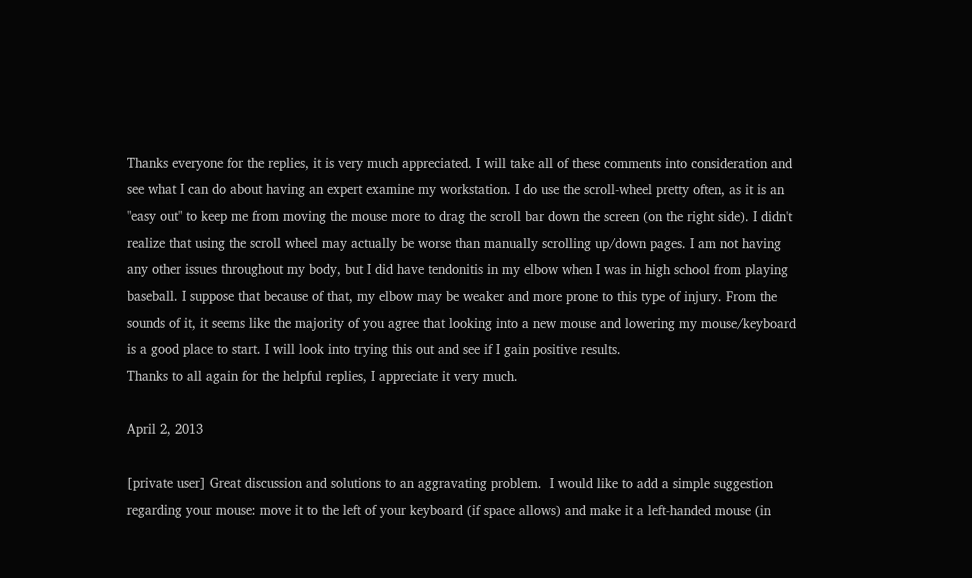Thanks everyone for the replies, it is very much appreciated. I will take all of these comments into consideration and see what I can do about having an expert examine my workstation. I do use the scroll-wheel pretty often, as it is an "easy out" to keep me from moving the mouse more to drag the scroll bar down the screen (on the right side). I didn't realize that using the scroll wheel may actually be worse than manually scrolling up/down pages. I am not having any other issues throughout my body, but I did have tendonitis in my elbow when I was in high school from playing baseball. I suppose that because of that, my elbow may be weaker and more prone to this type of injury. From the sounds of it, it seems like the majority of you agree that looking into a new mouse and lowering my mouse/keyboard is a good place to start. I will look into trying this out and see if I gain positive results.
Thanks to all again for the helpful replies, I appreciate it very much.

April 2, 2013

[private user] Great discussion and solutions to an aggravating problem.  I would like to add a simple suggestion regarding your mouse: move it to the left of your keyboard (if space allows) and make it a left-handed mouse (in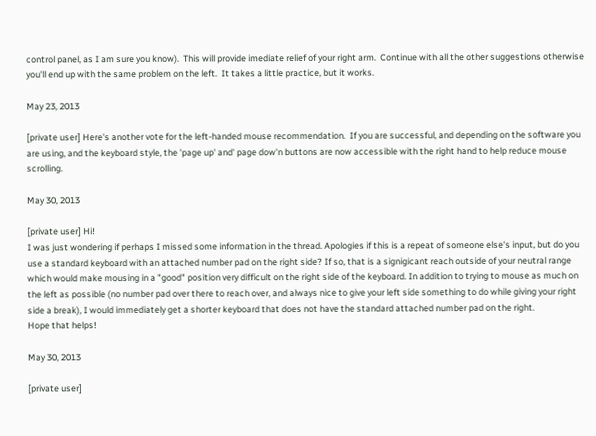control panel, as I am sure you know).  This will provide imediate relief of your right arm.  Continue with all the other suggestions otherwise you'll end up with the same problem on the left.  It takes a little practice, but it works.

May 23, 2013

[private user] Here's another vote for the left-handed mouse recommendation.  If you are successful, and depending on the software you are using, and the keyboard style, the 'page up' and' page dow'n buttons are now accessible with the right hand to help reduce mouse scrolling.

May 30, 2013

[private user] Hi!
I was just wondering if perhaps I missed some information in the thread. Apologies if this is a repeat of someone else's input, but do you use a standard keyboard with an attached number pad on the right side? If so, that is a signigicant reach outside of your neutral range which would make mousing in a "good" position very difficult on the right side of the keyboard. In addition to trying to mouse as much on the left as possible (no number pad over there to reach over, and always nice to give your left side something to do while giving your right side a break), I would immediately get a shorter keyboard that does not have the standard attached number pad on the right.
Hope that helps!

May 30, 2013

[private user]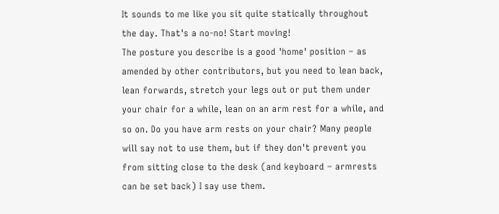It sounds to me like you sit quite statically throughout the day. That's a no-no! Start moving!
The posture you describe is a good 'home' position – as amended by other contributors, but you need to lean back, lean forwards, stretch your legs out or put them under your chair for a while, lean on an arm rest for a while, and so on. Do you have arm rests on your chair? Many people will say not to use them, but if they don't prevent you from sitting close to the desk (and keyboard – armrests can be set back) I say use them.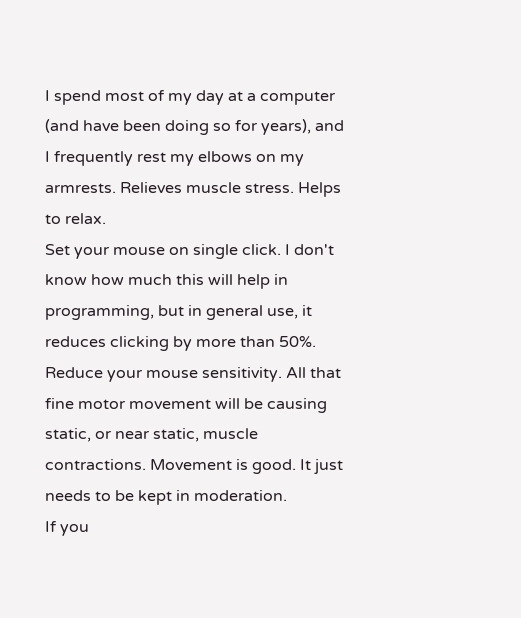I spend most of my day at a computer (and have been doing so for years), and I frequently rest my elbows on my armrests. Relieves muscle stress. Helps to relax.
Set your mouse on single click. I don't know how much this will help in programming, but in general use, it reduces clicking by more than 50%.
Reduce your mouse sensitivity. All that fine motor movement will be causing static, or near static, muscle contractions. Movement is good. It just needs to be kept in moderation.
If you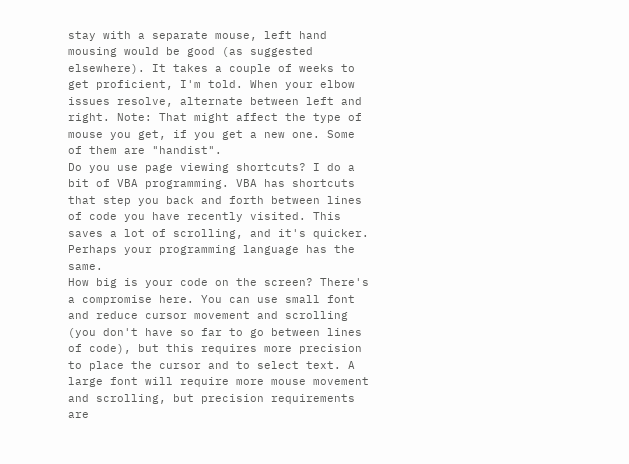stay with a separate mouse, left hand mousing would be good (as suggested elsewhere). It takes a couple of weeks to get proficient, I'm told. When your elbow issues resolve, alternate between left and right. Note: That might affect the type of mouse you get, if you get a new one. Some of them are "handist".
Do you use page viewing shortcuts? I do a bit of VBA programming. VBA has shortcuts that step you back and forth between lines of code you have recently visited. This saves a lot of scrolling, and it's quicker. Perhaps your programming language has the same.
How big is your code on the screen? There's a compromise here. You can use small font and reduce cursor movement and scrolling (you don't have so far to go between lines of code), but this requires more precision to place the cursor and to select text. A large font will require more mouse movement and scrolling, but precision requirements are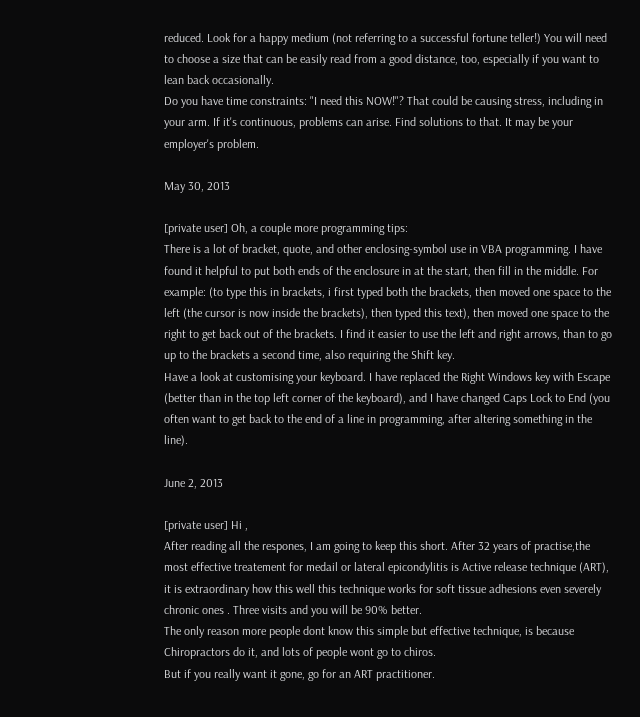reduced. Look for a happy medium (not referring to a successful fortune teller!) You will need to choose a size that can be easily read from a good distance, too, especially if you want to lean back occasionally.
Do you have time constraints: "I need this NOW!"? That could be causing stress, including in your arm. If it's continuous, problems can arise. Find solutions to that. It may be your employer's problem.

May 30, 2013

[private user] Oh, a couple more programming tips:
There is a lot of bracket, quote, and other enclosing-symbol use in VBA programming. I have found it helpful to put both ends of the enclosure in at the start, then fill in the middle. For example: (to type this in brackets, i first typed both the brackets, then moved one space to the left (the cursor is now inside the brackets), then typed this text), then moved one space to the right to get back out of the brackets. I find it easier to use the left and right arrows, than to go up to the brackets a second time, also requiring the Shift key.
Have a look at customising your keyboard. I have replaced the Right Windows key with Escape (better than in the top left corner of the keyboard), and I have changed Caps Lock to End (you often want to get back to the end of a line in programming, after altering something in the line).

June 2, 2013

[private user] Hi ,
After reading all the respones, I am going to keep this short. After 32 years of practise,the most effective treatement for medail or lateral epicondylitis is Active release technique (ART), it is extraordinary how this well this technique works for soft tissue adhesions even severely chronic ones . Three visits and you will be 90% better.
The only reason more people dont know this simple but effective technique, is because Chiropractors do it, and lots of people wont go to chiros.
But if you really want it gone, go for an ART practitioner.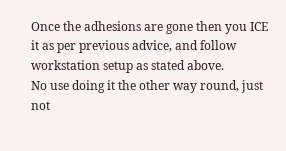Once the adhesions are gone then you ICE it as per previous advice, and follow workstation setup as stated above.
No use doing it the other way round, just not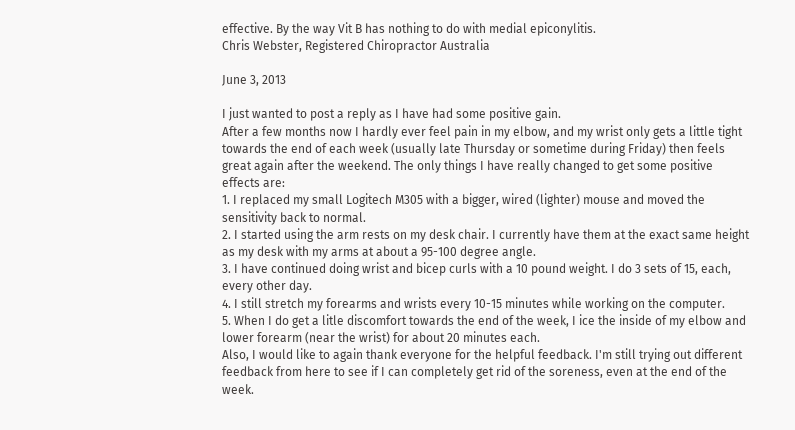effective. By the way Vit B has nothing to do with medial epiconylitis.
Chris Webster, Registered Chiropractor Australia

June 3, 2013

I just wanted to post a reply as I have had some positive gain.
After a few months now I hardly ever feel pain in my elbow, and my wrist only gets a little tight towards the end of each week (usually late Thursday or sometime during Friday) then feels great again after the weekend. The only things I have really changed to get some positive effects are:
1. I replaced my small Logitech M305 with a bigger, wired (lighter) mouse and moved the sensitivity back to normal.
2. I started using the arm rests on my desk chair. I currently have them at the exact same height as my desk with my arms at about a 95-100 degree angle.
3. I have continued doing wrist and bicep curls with a 10 pound weight. I do 3 sets of 15, each, every other day.
4. I still stretch my forearms and wrists every 10-15 minutes while working on the computer.
5. When I do get a litle discomfort towards the end of the week, I ice the inside of my elbow and lower forearm (near the wrist) for about 20 minutes each.
Also, I would like to again thank everyone for the helpful feedback. I'm still trying out different feedback from here to see if I can completely get rid of the soreness, even at the end of the week.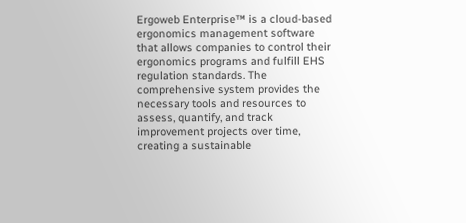Ergoweb Enterprise™ is a cloud-based ergonomics management software that allows companies to control their ergonomics programs and fulfill EHS regulation standards. The comprehensive system provides the necessary tools and resources to assess, quantify, and track improvement projects over time, creating a sustainable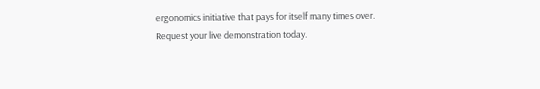ergonomics initiative that pays for itself many times over.  Request your live demonstration today.